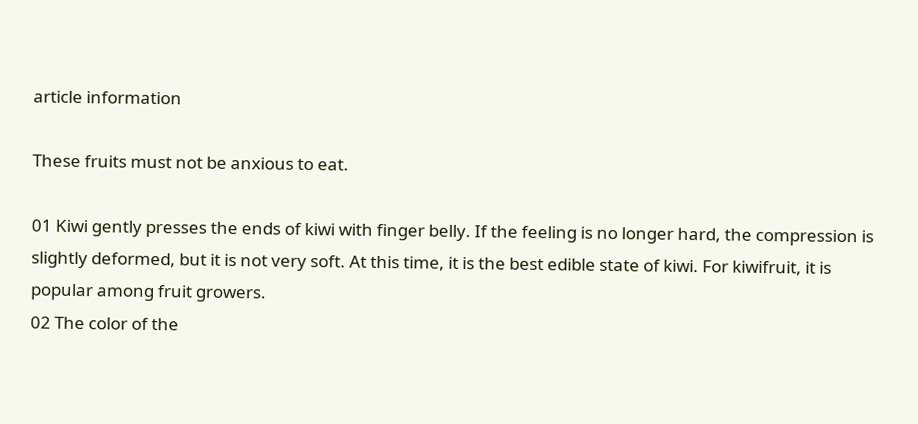article information

These fruits must not be anxious to eat.

01 Kiwi gently presses the ends of kiwi with finger belly. If the feeling is no longer hard, the compression is slightly deformed, but it is not very soft. At this time, it is the best edible state of kiwi. For kiwifruit, it is popular among fruit growers.
02 The color of the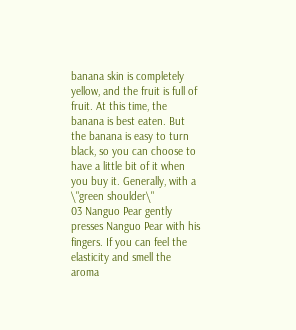banana skin is completely yellow, and the fruit is full of fruit. At this time, the banana is best eaten. But the banana is easy to turn black, so you can choose to have a little bit of it when you buy it. Generally, with a \"green shoulder\"
03 Nanguo Pear gently presses Nanguo Pear with his fingers. If you can feel the elasticity and smell the aroma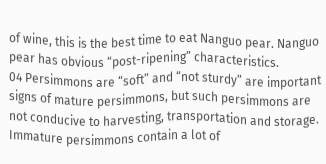of wine, this is the best time to eat Nanguo pear. Nanguo pear has obvious “post-ripening” characteristics.
04 Persimmons are “soft” and “not sturdy” are important signs of mature persimmons, but such persimmons are not conducive to harvesting, transportation and storage. Immature persimmons contain a lot of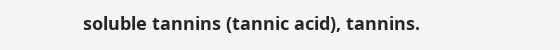soluble tannins (tannic acid), tannins.